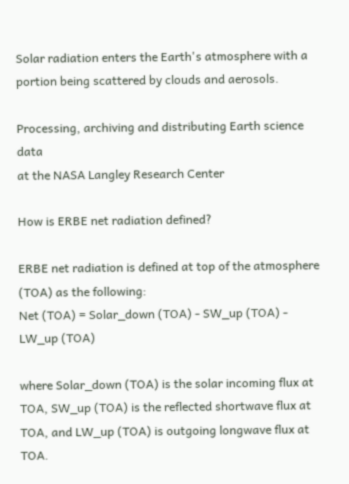Solar radiation enters the Earth's atmosphere with a portion being scattered by clouds and aerosols.

Processing, archiving and distributing Earth science data
at the NASA Langley Research Center

How is ERBE net radiation defined?

ERBE net radiation is defined at top of the atmosphere (TOA) as the following:
Net (TOA) = Solar_down (TOA) - SW_up (TOA) - LW_up (TOA)

where Solar_down (TOA) is the solar incoming flux at TOA, SW_up (TOA) is the reflected shortwave flux at TOA, and LW_up (TOA) is outgoing longwave flux at TOA.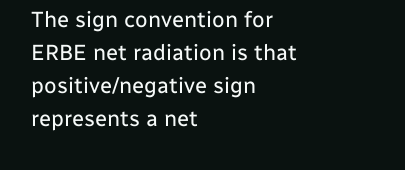The sign convention for ERBE net radiation is that positive/negative sign represents a net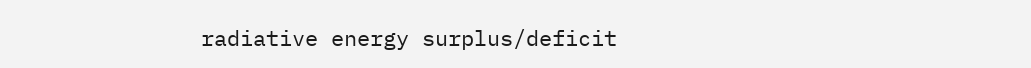radiative energy surplus/deficit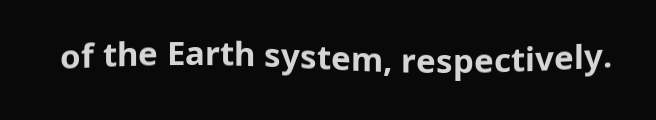of the Earth system, respectively.